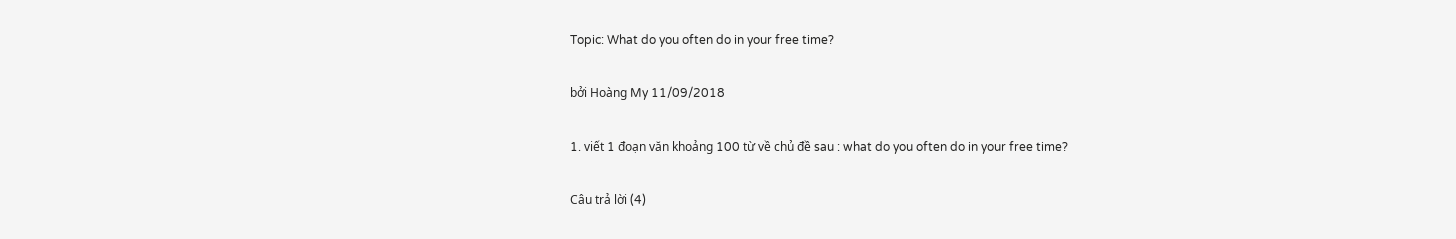Topic: What do you often do in your free time?

bởi Hoàng My 11/09/2018

1. viết 1 đoạn văn khoảng 100 từ về chủ đề sau : what do you often do in your free time?

Câu trả lời (4)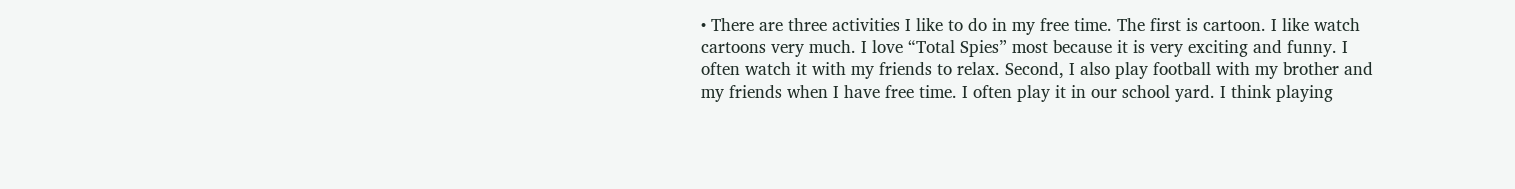• There are three activities I like to do in my free time. The first is cartoon. I like watch cartoons very much. I love “Total Spies” most because it is very exciting and funny. I often watch it with my friends to relax. Second, I also play football with my brother and my friends when I have free time. I often play it in our school yard. I think playing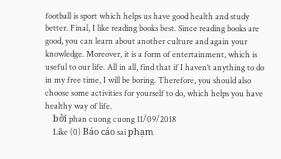football is sport which helps us have good health and study better. Final, I like reading books best. Since reading books are good, you can learn about another culture and again your knowledge. Moreover, it is a form of entertainment, which is useful to our life. All in all, find that if I haven’t anything to do in my free time, I will be boring. Therefore, you should also choose some activities for yourself to do, which helps you have healthy way of life.
    bởi phan cuong cuong 11/09/2018
    Like (0) Báo cáo sai phạm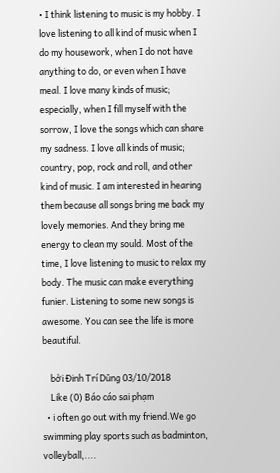• I think listening to music is my hobby. I love listening to all kind of music when I do my housework, when I do not have anything to do, or even when I have meal. I love many kinds of music; especially, when I fill myself with the sorrow, I love the songs which can share my sadness. I love all kinds of music; country, pop, rock and roll, and other kind of music. I am interested in hearing them because all songs bring me back my lovely memories. And they bring me energy to clean my sould. Most of the time, I love listening to music to relax my body. The music can make everything funier. Listening to some new songs is awesome. You can see the life is more beautiful.

    bởi Đinh Trí Dũng 03/10/2018
    Like (0) Báo cáo sai phạm
  • i often go out with my friend.We go swimming play sports such as badminton, volleyball,....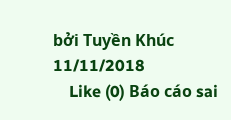bởi Tuyền Khúc 11/11/2018
    Like (0) Báo cáo sai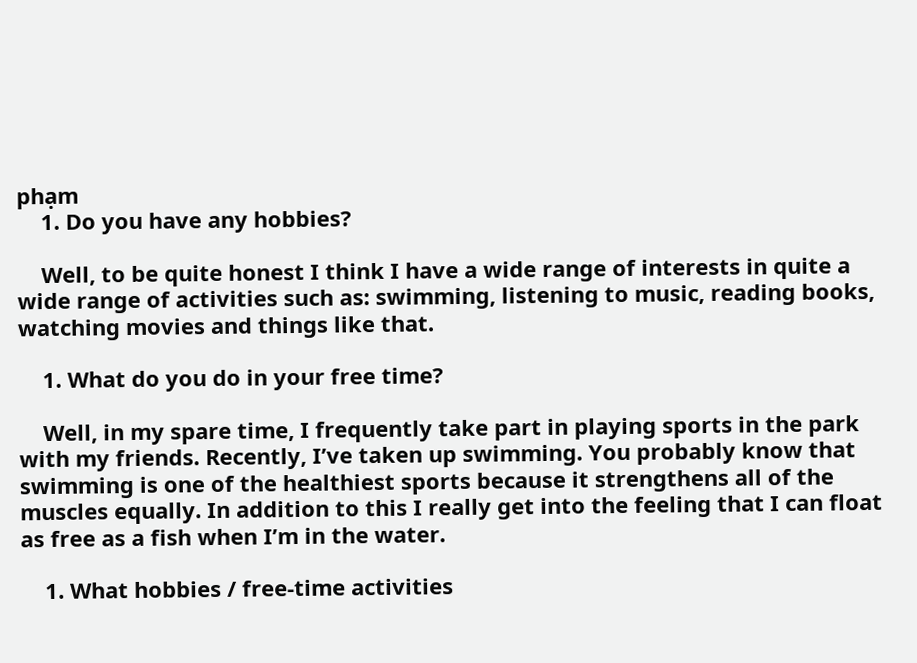phạm
    1. Do you have any hobbies?

    Well, to be quite honest I think I have a wide range of interests in quite a wide range of activities such as: swimming, listening to music, reading books, watching movies and things like that.

    1. What do you do in your free time?

    Well, in my spare time, I frequently take part in playing sports in the park with my friends. Recently, I’ve taken up swimming. You probably know that swimming is one of the healthiest sports because it strengthens all of the muscles equally. In addition to this I really get into the feeling that I can float as free as a fish when I’m in the water.

    1. What hobbies / free-time activities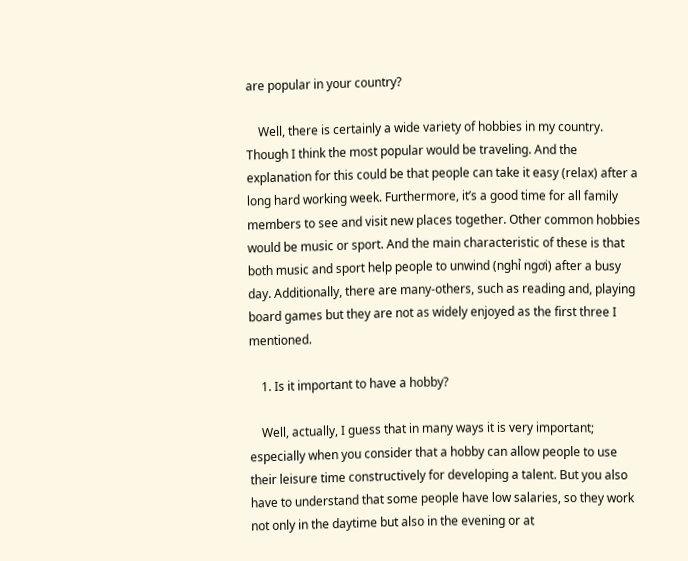are popular in your country?

    Well, there is certainly a wide variety of hobbies in my country. Though I think the most popular would be traveling. And the explanation for this could be that people can take it easy (relax) after a long hard working week. Furthermore, it’s a good time for all family members to see and visit new places together. Other common hobbies would be music or sport. And the main characteristic of these is that both music and sport help people to unwind (nghỉ ngơi) after a busy day. Additionally, there are many-others, such as reading and, playing board games but they are not as widely enjoyed as the first three I mentioned.

    1. Is it important to have a hobby?

    Well, actually, I guess that in many ways it is very important; especially when you consider that a hobby can allow people to use their leisure time constructively for developing a talent. But you also have to understand that some people have low salaries, so they work not only in the daytime but also in the evening or at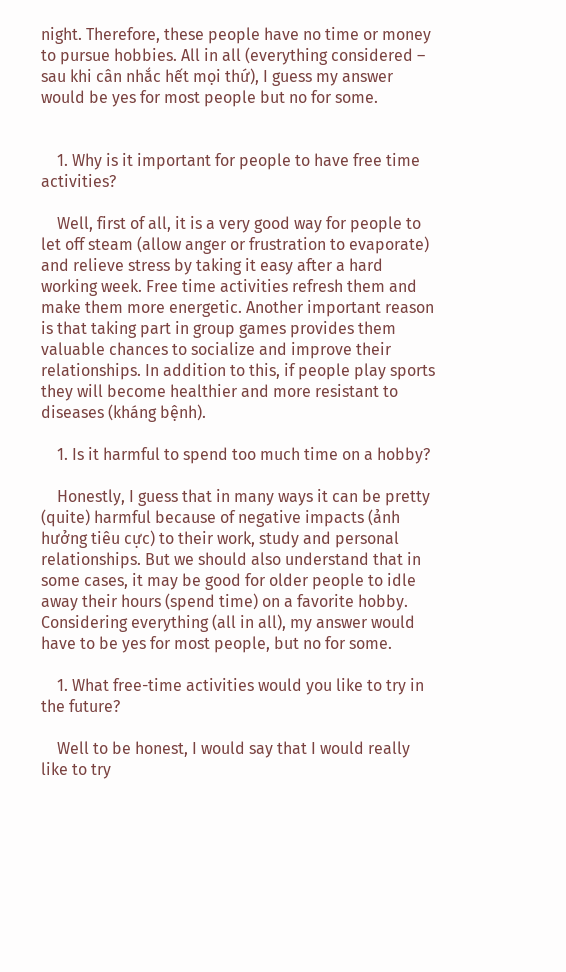night. Therefore, these people have no time or money to pursue hobbies. All in all (everything considered – sau khi cân nhắc hết mọi thứ), I guess my answer would be yes for most people but no for some.


    1. Why is it important for people to have free time activities?

    Well, first of all, it is a very good way for people to let off steam (allow anger or frustration to evaporate) and relieve stress by taking it easy after a hard working week. Free time activities refresh them and make them more energetic. Another important reason is that taking part in group games provides them valuable chances to socialize and improve their relationships. In addition to this, if people play sports they will become healthier and more resistant to diseases (kháng bệnh).

    1. Is it harmful to spend too much time on a hobby?

    Honestly, I guess that in many ways it can be pretty (quite) harmful because of negative impacts (ảnh hưởng tiêu cực) to their work, study and personal relationships. But we should also understand that in some cases, it may be good for older people to idle away their hours (spend time) on a favorite hobby. Considering everything (all in all), my answer would have to be yes for most people, but no for some.

    1. What free-time activities would you like to try in the future?

    Well to be honest, I would say that I would really like to try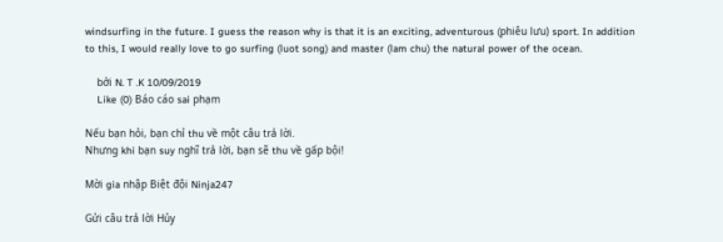windsurfing in the future. I guess the reason why is that it is an exciting, adventurous (phiêu lưu) sport. In addition to this, I would really love to go surfing (luot song) and master (lam chu) the natural power of the ocean.

    bởi N. T .K 10/09/2019
    Like (0) Báo cáo sai phạm

Nếu bạn hỏi, bạn chỉ thu về một câu trả lời.
Nhưng khi bạn suy nghĩ trả lời, bạn sẽ thu về gấp bội!

Mời gia nhập Biệt đội Ninja247

Gửi câu trả lời Hủy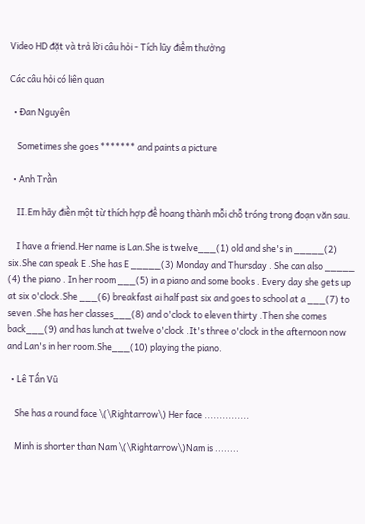Video HD đặt và trả lời câu hỏi - Tích lũy điểm thưởng

Các câu hỏi có liên quan

  • Đan Nguyên

    Sometimes she goes ******* and paints a picture

  • Anh Trần

    II.Em hãy điền một từ thích hợp để hoang thành mỗi chỗ tróng trong đoạn văn sau.

    I have a friend.Her name is Lan.She is twelve___(1) old and she's in _____(2) six.She can speak E .She has E _____(3) Monday and Thursday . She can also _____ (4) the piano . In her room ___(5) in a piano and some books . Every day she gets up at six o'clock.She ___(6) breakfast ai half past six and goes to school at a ___(7) to seven .She has her classes___(8) and o'clock to eleven thirty .Then she comes back___(9) and has lunch at twelve o'clock .It's three o'clock in the afternoon now and Lan's in her room.She___(10) playing the piano.

  • Lê Tấn Vũ

    She has a round face \(\Rightarrow\) Her face ...............

    Minh is shorter than Nam \(\Rightarrow\)Nam is ........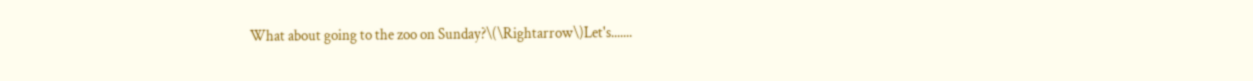What about going to the zoo on Sunday?\(\Rightarrow\)Let's.......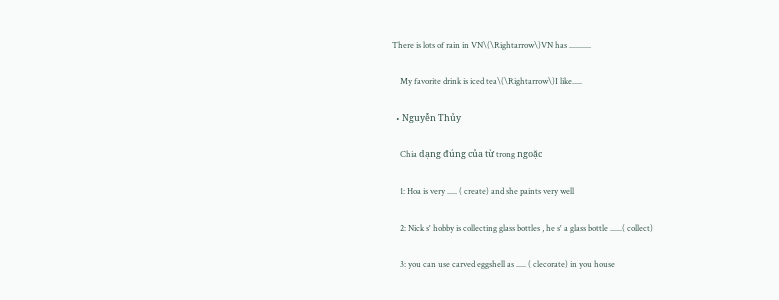There is lots of rain in VN\(\Rightarrow\)VN has ...........

    My favorite drink is iced tea\(\Rightarrow\)I like.....

  • Nguyễn Thủy

    Chia dạng đúng của từ trong ngoặc

    1: Hoa is very ..... ( create) and she paints very well

    2: Nick s' hobby is collecting glass bottles , he s' a glass bottle ......( collect)

    3: you can use carved eggshell as ..... ( clecorate) in you house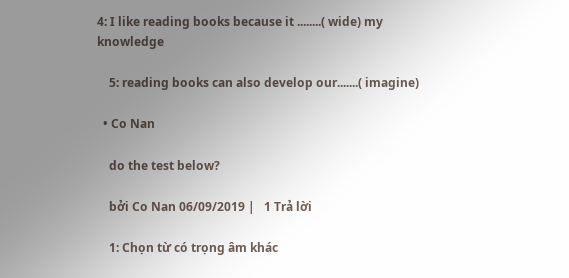4: I like reading books because it ........( wide) my knowledge

    5: reading books can also develop our.......( imagine)

  • Co Nan

    do the test below?

    bởi Co Nan 06/09/2019 |   1 Trả lời

    1: Chọn từ có trọng âm khác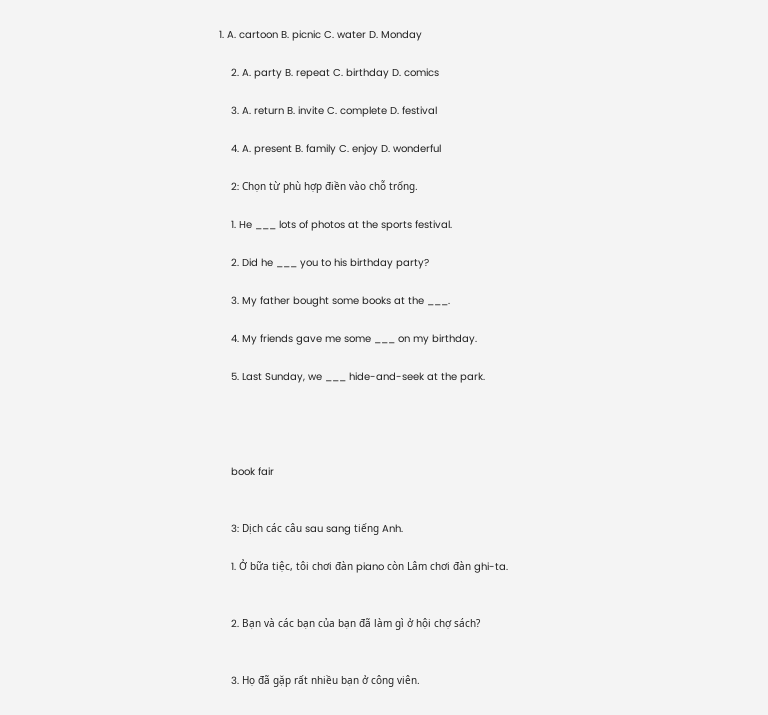1. A. cartoon B. picnic C. water D. Monday

    2. A. party B. repeat C. birthday D. comics

    3. A. return B. invite C. complete D. festival

    4. A. present B. family C. enjoy D. wonderful

    2: Chọn từ phù hợp điền vào chỗ trống.

    1. He ___ lots of photos at the sports festival.

    2. Did he ___ you to his birthday party?

    3. My father bought some books at the ___.

    4. My friends gave me some ___ on my birthday.

    5. Last Sunday, we ___ hide-and-seek at the park.




    book fair


    3: Dịch các câu sau sang tiếng Anh.

    1. Ở bữa tiệc, tôi chơi đàn piano còn Lâm chơi đàn ghi-ta.


    2. Bạn và các bạn của bạn đã làm gì ở hội chợ sách?


    3. Họ đã gặp rất nhiều bạn ở công viên.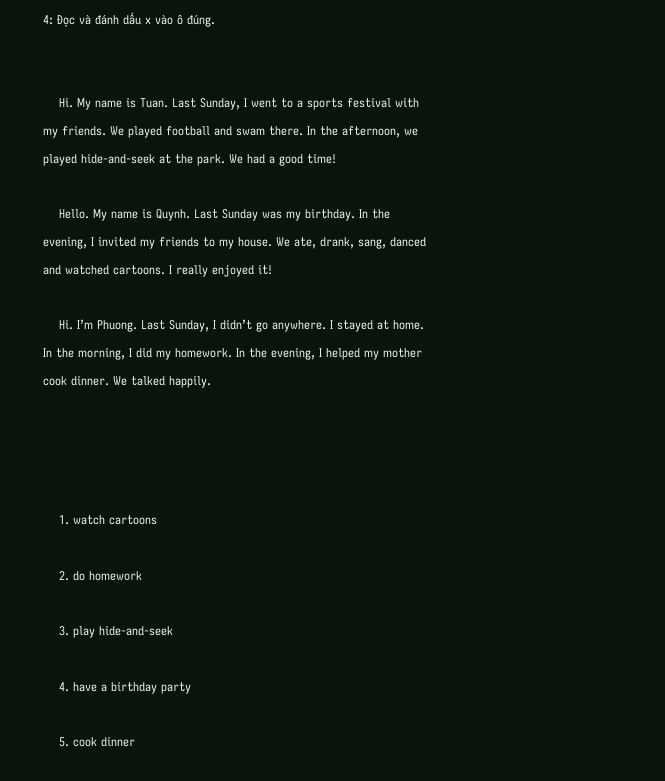4: Đọc và đánh dấu x vào ô đúng.


    Hi. My name is Tuan. Last Sunday, I went to a sports festival with my friends. We played football and swam there. In the afternoon, we played hide-and-seek at the park. We had a good time!

    Hello. My name is Quynh. Last Sunday was my birthday. In the evening, I invited my friends to my house. We ate, drank, sang, danced and watched cartoons. I really enjoyed it!

    Hi. I’m Phuong. Last Sunday, I didn’t go anywhere. I stayed at home. In the morning, I did my homework. In the evening, I helped my mother cook dinner. We talked happily.




    1. watch cartoons

    2. do homework

    3. play hide-and-seek

    4. have a birthday party

    5. cook dinner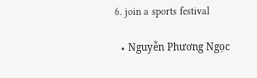6. join a sports festival

  • Nguyễn Phương Ngọc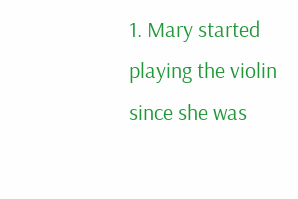1. Mary started playing the violin since she was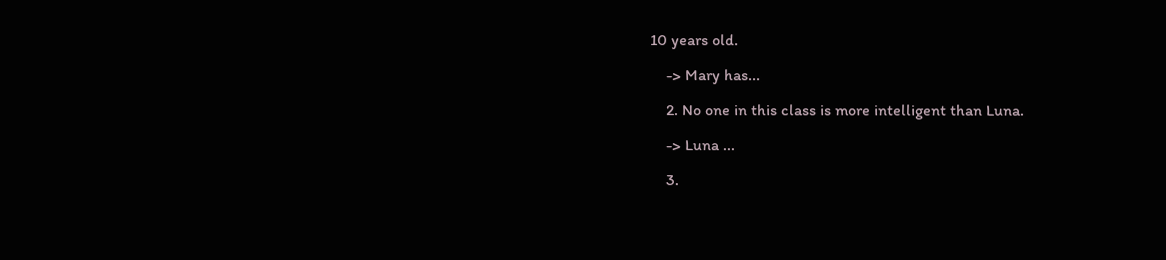10 years old.

    -> Mary has...

    2. No one in this class is more intelligent than Luna.

    -> Luna ...

    3.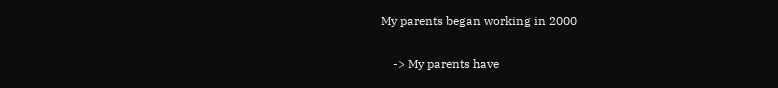My parents began working in 2000

    -> My parents have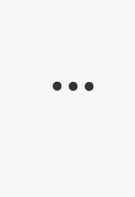...